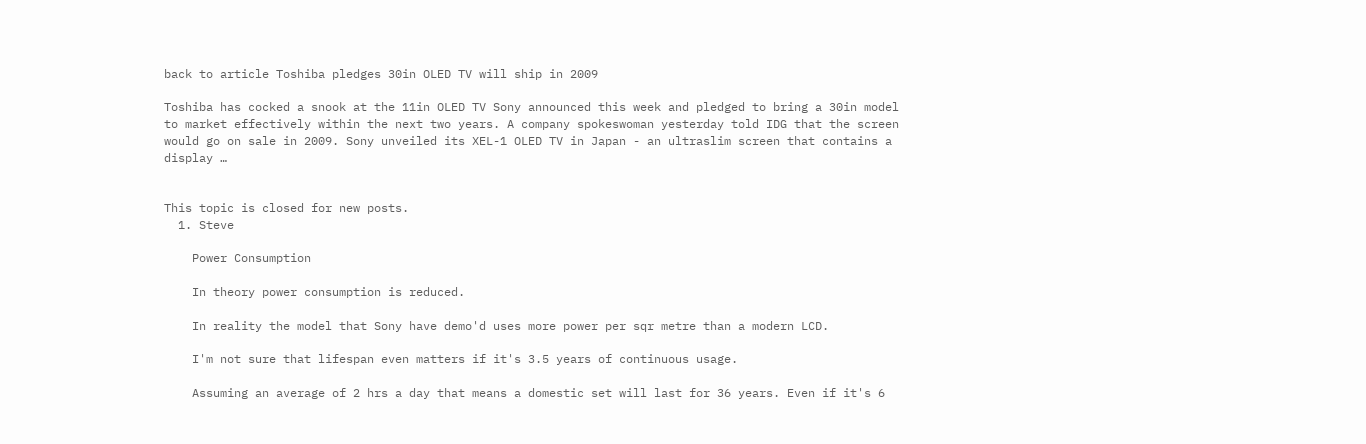back to article Toshiba pledges 30in OLED TV will ship in 2009

Toshiba has cocked a snook at the 11in OLED TV Sony announced this week and pledged to bring a 30in model to market effectively within the next two years. A company spokeswoman yesterday told IDG that the screen would go on sale in 2009. Sony unveiled its XEL-1 OLED TV in Japan - an ultraslim screen that contains a display …


This topic is closed for new posts.
  1. Steve

    Power Consumption

    In theory power consumption is reduced.

    In reality the model that Sony have demo'd uses more power per sqr metre than a modern LCD.

    I'm not sure that lifespan even matters if it's 3.5 years of continuous usage.

    Assuming an average of 2 hrs a day that means a domestic set will last for 36 years. Even if it's 6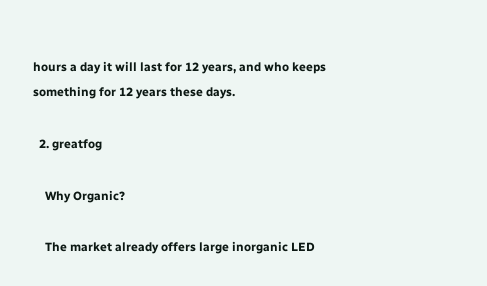hours a day it will last for 12 years, and who keeps something for 12 years these days.

  2. greatfog

    Why Organic?

    The market already offers large inorganic LED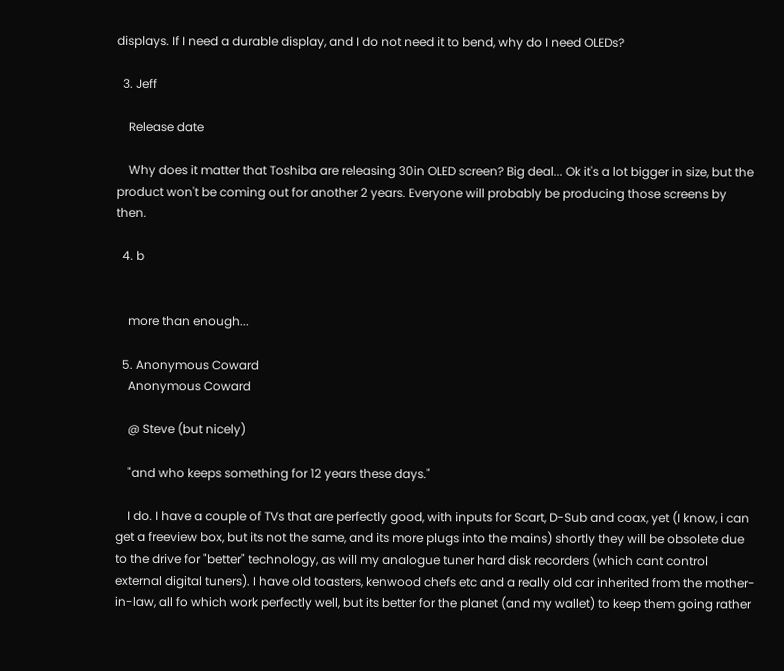displays. If I need a durable display, and I do not need it to bend, why do I need OLEDs?

  3. Jeff

    Release date

    Why does it matter that Toshiba are releasing 30in OLED screen? Big deal... Ok it's a lot bigger in size, but the product won't be coming out for another 2 years. Everyone will probably be producing those screens by then.

  4. b


    more than enough...

  5. Anonymous Coward
    Anonymous Coward

    @ Steve (but nicely)

    "and who keeps something for 12 years these days."

    I do. I have a couple of TVs that are perfectly good, with inputs for Scart, D-Sub and coax, yet (I know, i can get a freeview box, but its not the same, and its more plugs into the mains) shortly they will be obsolete due to the drive for "better" technology, as will my analogue tuner hard disk recorders (which cant control external digital tuners). I have old toasters, kenwood chefs etc and a really old car inherited from the mother-in-law, all fo which work perfectly well, but its better for the planet (and my wallet) to keep them going rather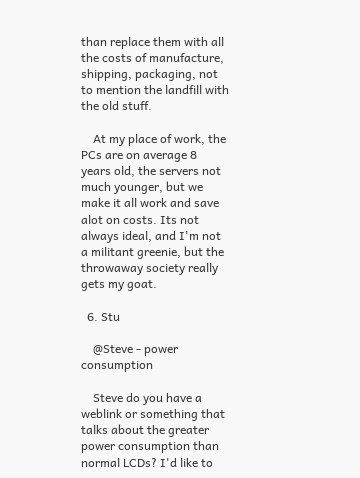than replace them with all the costs of manufacture, shipping, packaging, not to mention the landfill with the old stuff.

    At my place of work, the PCs are on average 8 years old, the servers not much younger, but we make it all work and save alot on costs. Its not always ideal, and I'm not a militant greenie, but the throwaway society really gets my goat.

  6. Stu

    @Steve - power consumption

    Steve do you have a weblink or something that talks about the greater power consumption than normal LCDs? I'd like to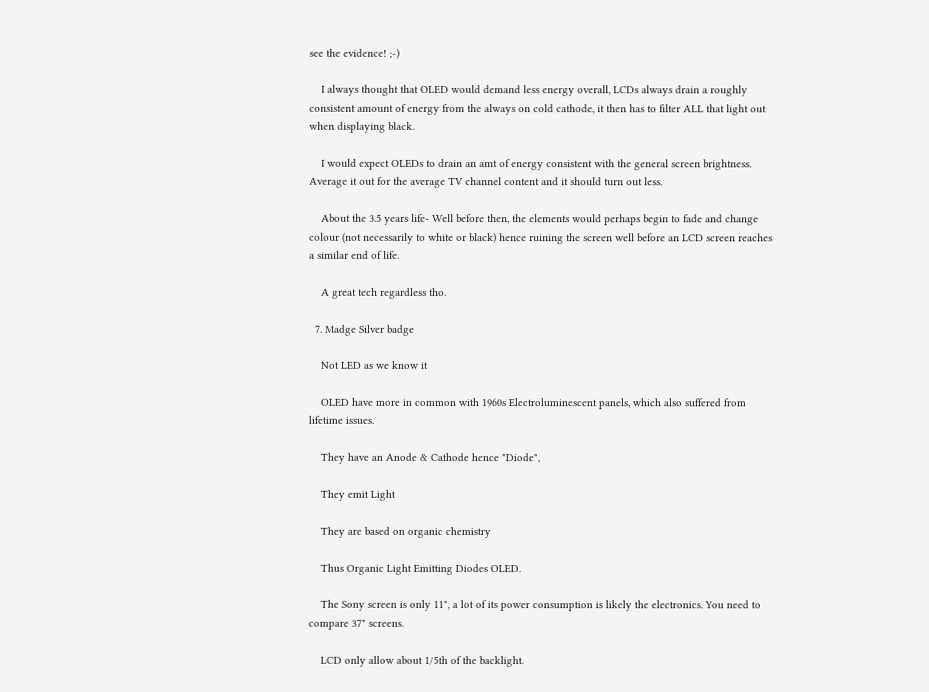see the evidence! ;-)

    I always thought that OLED would demand less energy overall, LCDs always drain a roughly consistent amount of energy from the always on cold cathode, it then has to filter ALL that light out when displaying black.

    I would expect OLEDs to drain an amt of energy consistent with the general screen brightness. Average it out for the average TV channel content and it should turn out less.

    About the 3.5 years life- Well before then, the elements would perhaps begin to fade and change colour (not necessarily to white or black) hence ruining the screen well before an LCD screen reaches a similar end of life.

    A great tech regardless tho.

  7. Madge Silver badge

    Not LED as we know it

    OLED have more in common with 1960s Electroluminescent panels, which also suffered from lifetime issues.

    They have an Anode & Cathode hence "Diode",

    They emit Light

    They are based on organic chemistry

    Thus Organic Light Emitting Diodes OLED.

    The Sony screen is only 11", a lot of its power consumption is likely the electronics. You need to compare 37" screens.

    LCD only allow about 1/5th of the backlight.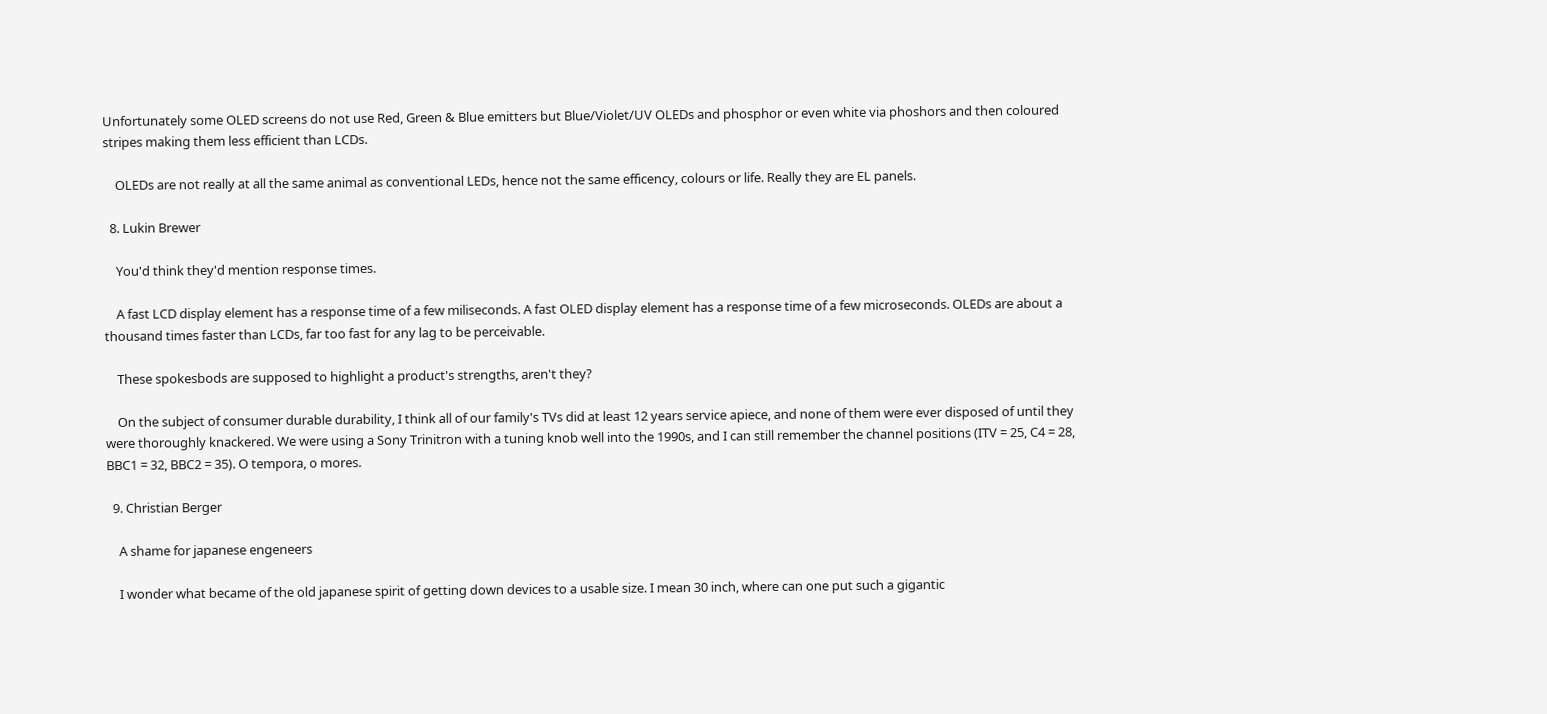Unfortunately some OLED screens do not use Red, Green & Blue emitters but Blue/Violet/UV OLEDs and phosphor or even white via phoshors and then coloured stripes making them less efficient than LCDs.

    OLEDs are not really at all the same animal as conventional LEDs, hence not the same efficency, colours or life. Really they are EL panels.

  8. Lukin Brewer

    You'd think they'd mention response times.

    A fast LCD display element has a response time of a few miliseconds. A fast OLED display element has a response time of a few microseconds. OLEDs are about a thousand times faster than LCDs, far too fast for any lag to be perceivable.

    These spokesbods are supposed to highlight a product's strengths, aren't they?

    On the subject of consumer durable durability, I think all of our family's TVs did at least 12 years service apiece, and none of them were ever disposed of until they were thoroughly knackered. We were using a Sony Trinitron with a tuning knob well into the 1990s, and I can still remember the channel positions (ITV = 25, C4 = 28, BBC1 = 32, BBC2 = 35). O tempora, o mores.

  9. Christian Berger

    A shame for japanese engeneers

    I wonder what became of the old japanese spirit of getting down devices to a usable size. I mean 30 inch, where can one put such a gigantic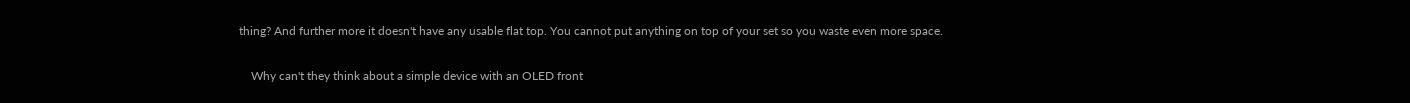thing? And further more it doesn't have any usable flat top. You cannot put anything on top of your set so you waste even more space.

    Why can't they think about a simple device with an OLED front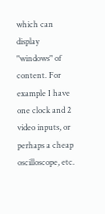which can display "windows" of content. For example I have one clock and 2 video inputs, or perhaps a cheap oscilloscope, etc.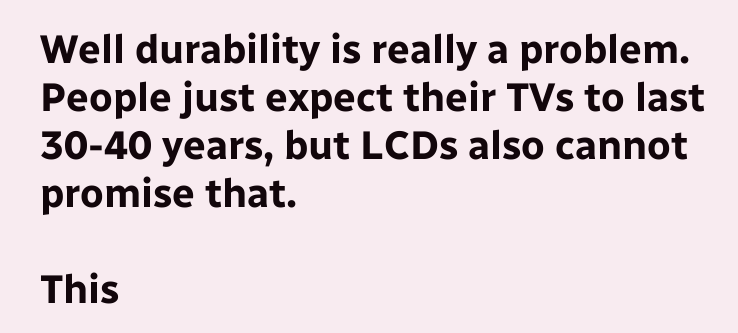Well durability is really a problem. People just expect their TVs to last 30-40 years, but LCDs also cannot promise that.

This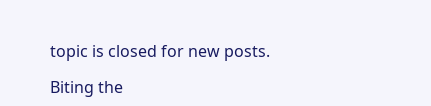topic is closed for new posts.

Biting the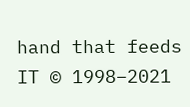hand that feeds IT © 1998–2021